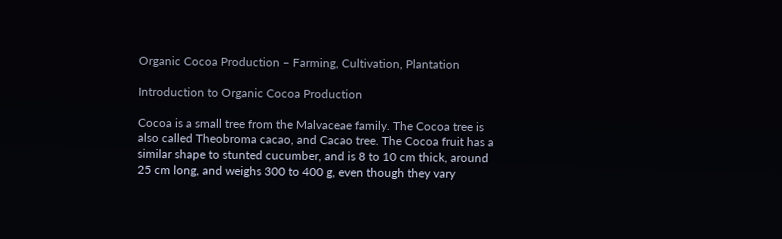Organic Cocoa Production – Farming, Cultivation, Plantation

Introduction to Organic Cocoa Production

Cocoa is a small tree from the Malvaceae family. The Cocoa tree is also called Theobroma cacao, and Cacao tree. The Cocoa fruit has a similar shape to stunted cucumber, and is 8 to 10 cm thick, around 25 cm long, and weighs 300 to 400 g, even though they vary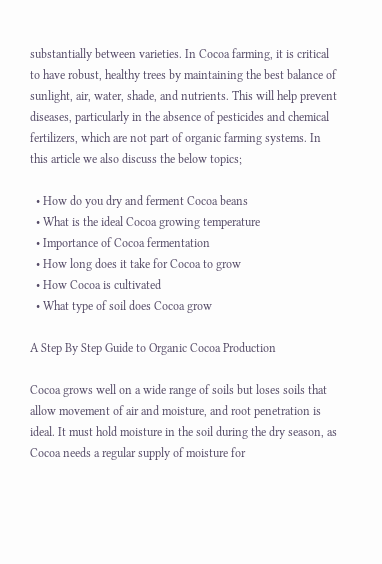substantially between varieties. In Cocoa farming, it is critical to have robust, healthy trees by maintaining the best balance of sunlight, air, water, shade, and nutrients. This will help prevent diseases, particularly in the absence of pesticides and chemical fertilizers, which are not part of organic farming systems. In this article we also discuss the below topics;

  • How do you dry and ferment Cocoa beans
  • What is the ideal Cocoa growing temperature
  • Importance of Cocoa fermentation
  • How long does it take for Cocoa to grow
  • How Cocoa is cultivated
  • What type of soil does Cocoa grow

A Step By Step Guide to Organic Cocoa Production

Cocoa grows well on a wide range of soils but loses soils that allow movement of air and moisture, and root penetration is ideal. It must hold moisture in the soil during the dry season, as Cocoa needs a regular supply of moisture for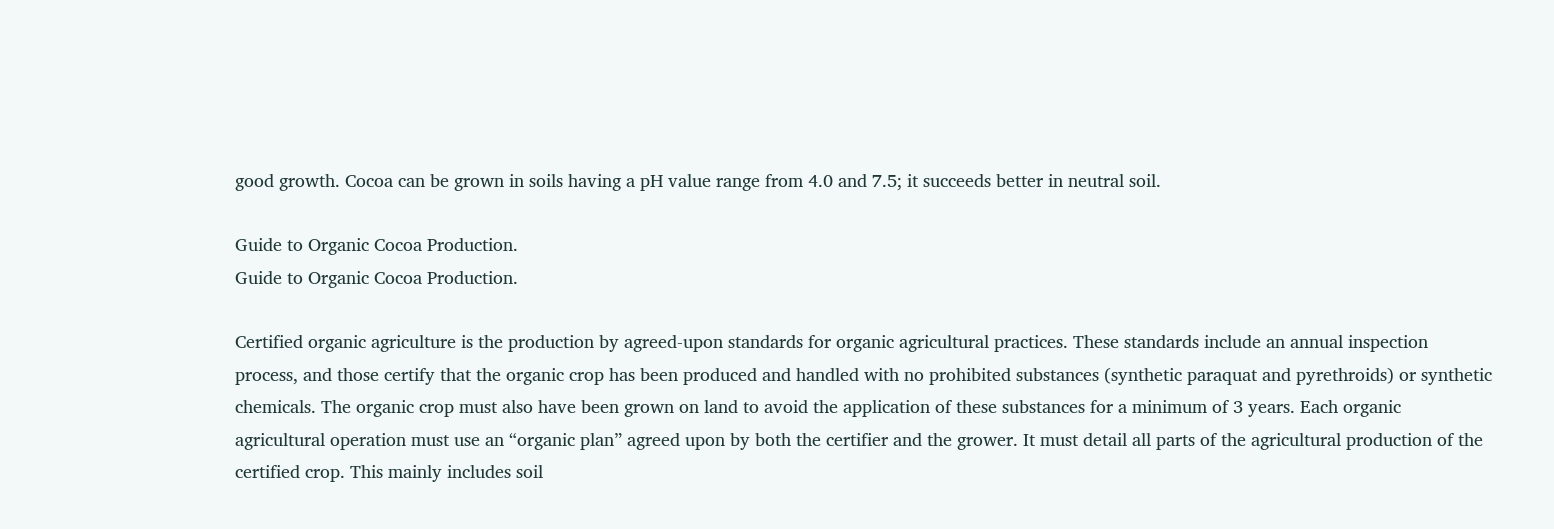good growth. Cocoa can be grown in soils having a pH value range from 4.0 and 7.5; it succeeds better in neutral soil.

Guide to Organic Cocoa Production.
Guide to Organic Cocoa Production.

Certified organic agriculture is the production by agreed-upon standards for organic agricultural practices. These standards include an annual inspection process, and those certify that the organic crop has been produced and handled with no prohibited substances (synthetic paraquat and pyrethroids) or synthetic chemicals. The organic crop must also have been grown on land to avoid the application of these substances for a minimum of 3 years. Each organic agricultural operation must use an “organic plan” agreed upon by both the certifier and the grower. It must detail all parts of the agricultural production of the certified crop. This mainly includes soil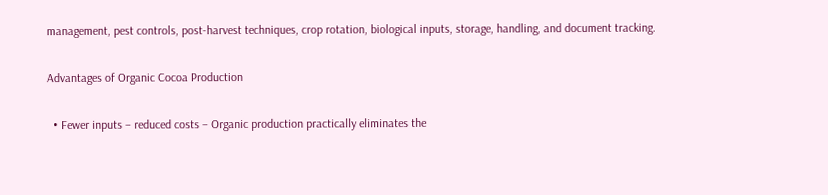management, pest controls, post-harvest techniques, crop rotation, biological inputs, storage, handling, and document tracking.

Advantages of Organic Cocoa Production

  • Fewer inputs – reduced costs – Organic production practically eliminates the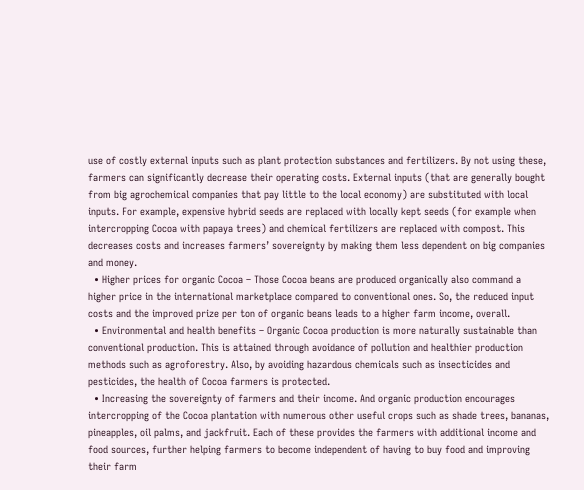use of costly external inputs such as plant protection substances and fertilizers. By not using these, farmers can significantly decrease their operating costs. External inputs (that are generally bought from big agrochemical companies that pay little to the local economy) are substituted with local inputs. For example, expensive hybrid seeds are replaced with locally kept seeds (for example when intercropping Cocoa with papaya trees) and chemical fertilizers are replaced with compost. This decreases costs and increases farmers’ sovereignty by making them less dependent on big companies and money.
  • Higher prices for organic Cocoa – Those Cocoa beans are produced organically also command a higher price in the international marketplace compared to conventional ones. So, the reduced input costs and the improved prize per ton of organic beans leads to a higher farm income, overall.
  • Environmental and health benefits – Organic Cocoa production is more naturally sustainable than conventional production. This is attained through avoidance of pollution and healthier production methods such as agroforestry. Also, by avoiding hazardous chemicals such as insecticides and pesticides, the health of Cocoa farmers is protected.
  • Increasing the sovereignty of farmers and their income. And organic production encourages intercropping of the Cocoa plantation with numerous other useful crops such as shade trees, bananas, pineapples, oil palms, and jackfruit. Each of these provides the farmers with additional income and food sources, further helping farmers to become independent of having to buy food and improving their farm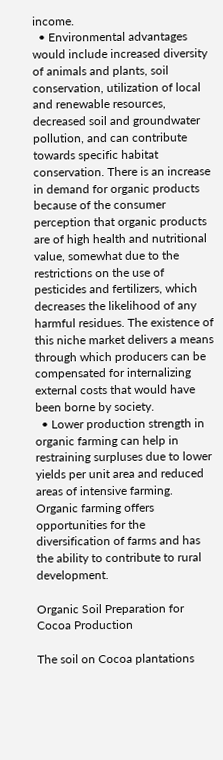income.
  • Environmental advantages would include increased diversity of animals and plants, soil conservation, utilization of local and renewable resources, decreased soil and groundwater pollution, and can contribute towards specific habitat conservation. There is an increase in demand for organic products because of the consumer perception that organic products are of high health and nutritional value, somewhat due to the restrictions on the use of pesticides and fertilizers, which decreases the likelihood of any harmful residues. The existence of this niche market delivers a means through which producers can be compensated for internalizing external costs that would have been borne by society.
  • Lower production strength in organic farming can help in restraining surpluses due to lower yields per unit area and reduced areas of intensive farming. Organic farming offers opportunities for the diversification of farms and has the ability to contribute to rural development.

Organic Soil Preparation for Cocoa Production

The soil on Cocoa plantations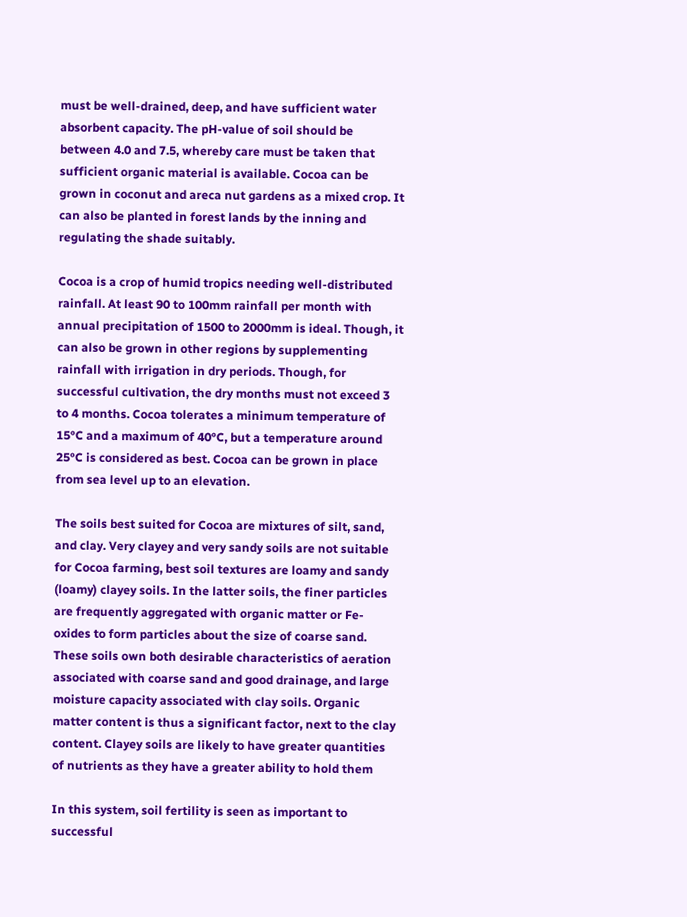must be well-drained, deep, and have sufficient water absorbent capacity. The pH-value of soil should be between 4.0 and 7.5, whereby care must be taken that sufficient organic material is available. Cocoa can be grown in coconut and areca nut gardens as a mixed crop. It can also be planted in forest lands by the inning and regulating the shade suitably.

Cocoa is a crop of humid tropics needing well-distributed rainfall. At least 90 to 100mm rainfall per month with annual precipitation of 1500 to 2000mm is ideal. Though, it can also be grown in other regions by supplementing rainfall with irrigation in dry periods. Though, for successful cultivation, the dry months must not exceed 3 to 4 months. Cocoa tolerates a minimum temperature of 15°C and a maximum of 40°C, but a temperature around 25°C is considered as best. Cocoa can be grown in place from sea level up to an elevation.

The soils best suited for Cocoa are mixtures of silt, sand, and clay. Very clayey and very sandy soils are not suitable for Cocoa farming, best soil textures are loamy and sandy (loamy) clayey soils. In the latter soils, the finer particles are frequently aggregated with organic matter or Fe-oxides to form particles about the size of coarse sand. These soils own both desirable characteristics of aeration associated with coarse sand and good drainage, and large moisture capacity associated with clay soils. Organic matter content is thus a significant factor, next to the clay content. Clayey soils are likely to have greater quantities of nutrients as they have a greater ability to hold them

In this system, soil fertility is seen as important to successful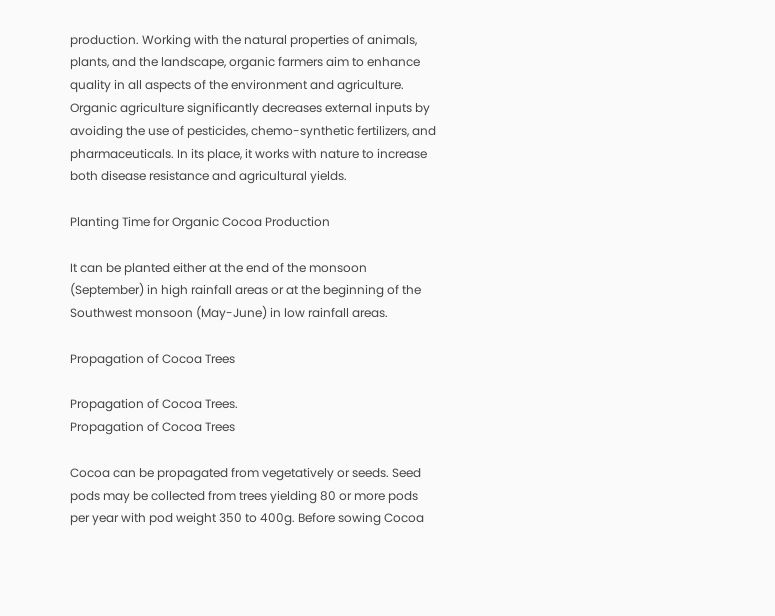production. Working with the natural properties of animals, plants, and the landscape, organic farmers aim to enhance quality in all aspects of the environment and agriculture. Organic agriculture significantly decreases external inputs by avoiding the use of pesticides, chemo-synthetic fertilizers, and pharmaceuticals. In its place, it works with nature to increase both disease resistance and agricultural yields.

Planting Time for Organic Cocoa Production

It can be planted either at the end of the monsoon (September) in high rainfall areas or at the beginning of the Southwest monsoon (May-June) in low rainfall areas.

Propagation of Cocoa Trees

Propagation of Cocoa Trees.
Propagation of Cocoa Trees

Cocoa can be propagated from vegetatively or seeds. Seed pods may be collected from trees yielding 80 or more pods per year with pod weight 350 to 400g. Before sowing Cocoa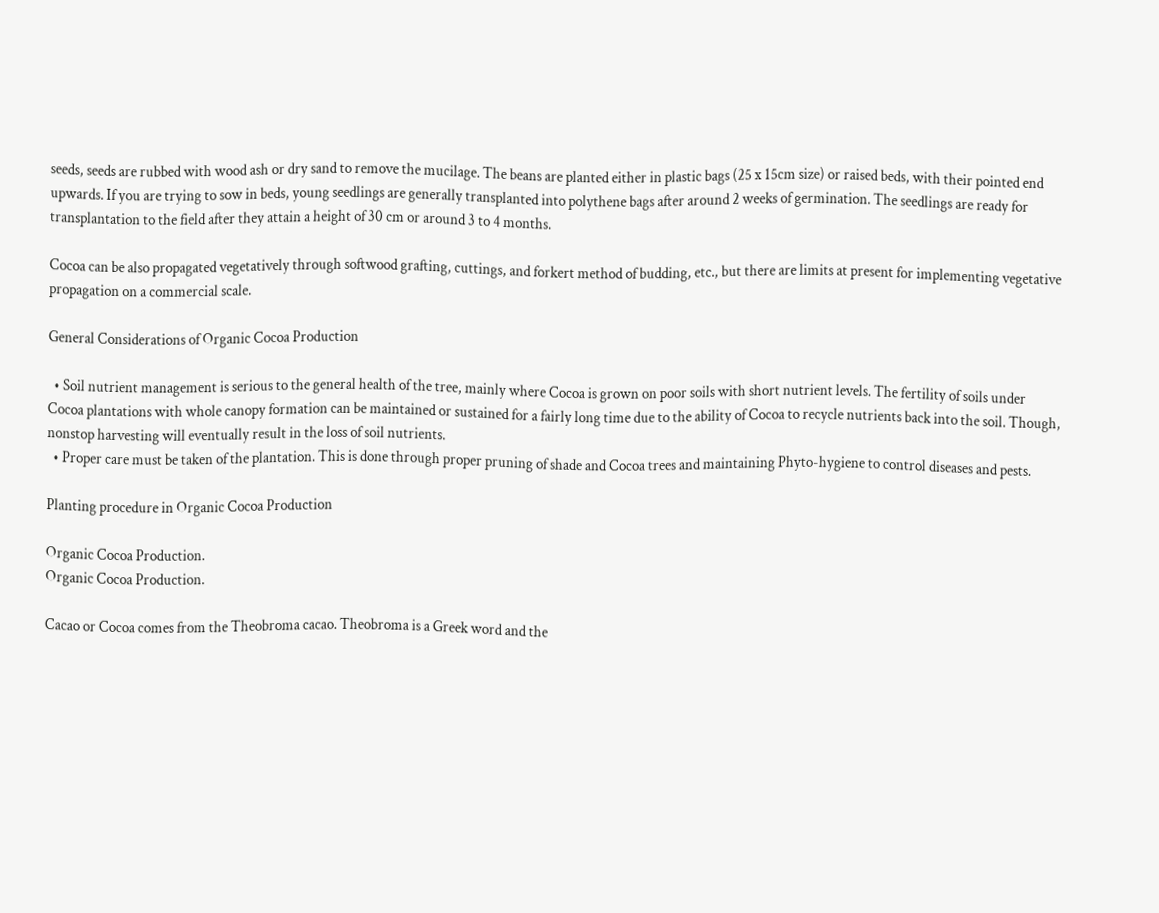seeds, seeds are rubbed with wood ash or dry sand to remove the mucilage. The beans are planted either in plastic bags (25 x 15cm size) or raised beds, with their pointed end upwards. If you are trying to sow in beds, young seedlings are generally transplanted into polythene bags after around 2 weeks of germination. The seedlings are ready for transplantation to the field after they attain a height of 30 cm or around 3 to 4 months.

Cocoa can be also propagated vegetatively through softwood grafting, cuttings, and forkert method of budding, etc., but there are limits at present for implementing vegetative propagation on a commercial scale.

General Considerations of Organic Cocoa Production

  • Soil nutrient management is serious to the general health of the tree, mainly where Cocoa is grown on poor soils with short nutrient levels. The fertility of soils under Cocoa plantations with whole canopy formation can be maintained or sustained for a fairly long time due to the ability of Cocoa to recycle nutrients back into the soil. Though, nonstop harvesting will eventually result in the loss of soil nutrients.
  • Proper care must be taken of the plantation. This is done through proper pruning of shade and Cocoa trees and maintaining Phyto-hygiene to control diseases and pests.

Planting procedure in Organic Cocoa Production

Organic Cocoa Production.
Organic Cocoa Production.

Cacao or Cocoa comes from the Theobroma cacao. Theobroma is a Greek word and the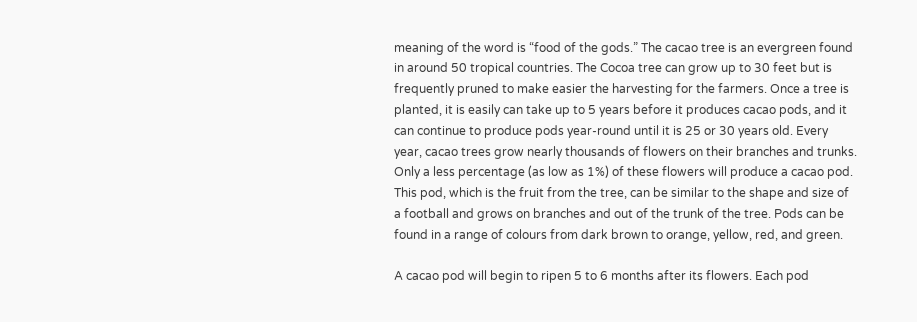meaning of the word is “food of the gods.” The cacao tree is an evergreen found in around 50 tropical countries. The Cocoa tree can grow up to 30 feet but is frequently pruned to make easier the harvesting for the farmers. Once a tree is planted, it is easily can take up to 5 years before it produces cacao pods, and it can continue to produce pods year-round until it is 25 or 30 years old. Every year, cacao trees grow nearly thousands of flowers on their branches and trunks. Only a less percentage (as low as 1%) of these flowers will produce a cacao pod. This pod, which is the fruit from the tree, can be similar to the shape and size of a football and grows on branches and out of the trunk of the tree. Pods can be found in a range of colours from dark brown to orange, yellow, red, and green.

A cacao pod will begin to ripen 5 to 6 months after its flowers. Each pod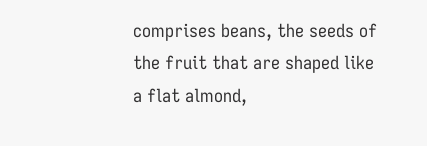comprises beans, the seeds of the fruit that are shaped like a flat almond,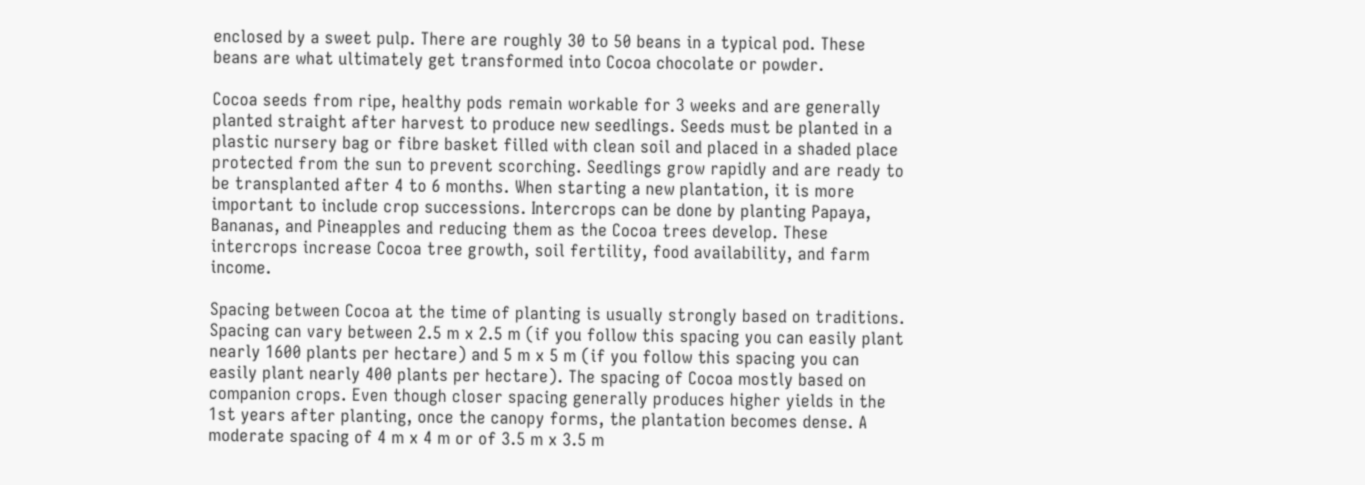enclosed by a sweet pulp. There are roughly 30 to 50 beans in a typical pod. These beans are what ultimately get transformed into Cocoa chocolate or powder.

Cocoa seeds from ripe, healthy pods remain workable for 3 weeks and are generally planted straight after harvest to produce new seedlings. Seeds must be planted in a plastic nursery bag or fibre basket filled with clean soil and placed in a shaded place protected from the sun to prevent scorching. Seedlings grow rapidly and are ready to be transplanted after 4 to 6 months. When starting a new plantation, it is more important to include crop successions. Intercrops can be done by planting Papaya, Bananas, and Pineapples and reducing them as the Cocoa trees develop. These intercrops increase Cocoa tree growth, soil fertility, food availability, and farm income.

Spacing between Cocoa at the time of planting is usually strongly based on traditions. Spacing can vary between 2.5 m x 2.5 m (if you follow this spacing you can easily plant nearly 1600 plants per hectare) and 5 m x 5 m (if you follow this spacing you can easily plant nearly 400 plants per hectare). The spacing of Cocoa mostly based on companion crops. Even though closer spacing generally produces higher yields in the 1st years after planting, once the canopy forms, the plantation becomes dense. A moderate spacing of 4 m x 4 m or of 3.5 m x 3.5 m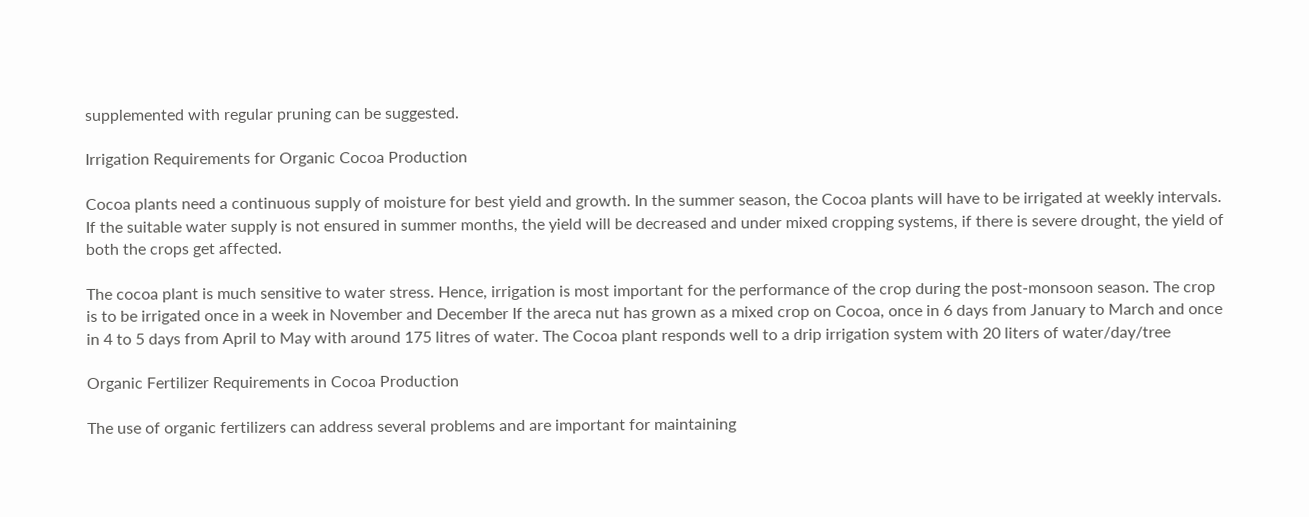supplemented with regular pruning can be suggested.

Irrigation Requirements for Organic Cocoa Production

Cocoa plants need a continuous supply of moisture for best yield and growth. In the summer season, the Cocoa plants will have to be irrigated at weekly intervals. If the suitable water supply is not ensured in summer months, the yield will be decreased and under mixed cropping systems, if there is severe drought, the yield of both the crops get affected.

The cocoa plant is much sensitive to water stress. Hence, irrigation is most important for the performance of the crop during the post-monsoon season. The crop is to be irrigated once in a week in November and December If the areca nut has grown as a mixed crop on Cocoa, once in 6 days from January to March and once in 4 to 5 days from April to May with around 175 litres of water. The Cocoa plant responds well to a drip irrigation system with 20 liters of water/day/tree

Organic Fertilizer Requirements in Cocoa Production

The use of organic fertilizers can address several problems and are important for maintaining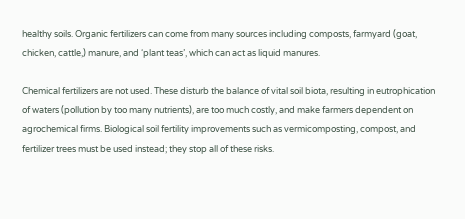healthy soils. Organic fertilizers can come from many sources including composts, farmyard (goat, chicken, cattle,) manure, and ‘plant teas’, which can act as liquid manures.

Chemical fertilizers are not used. These disturb the balance of vital soil biota, resulting in eutrophication of waters (pollution by too many nutrients), are too much costly, and make farmers dependent on agrochemical firms. Biological soil fertility improvements such as vermicomposting, compost, and fertilizer trees must be used instead; they stop all of these risks.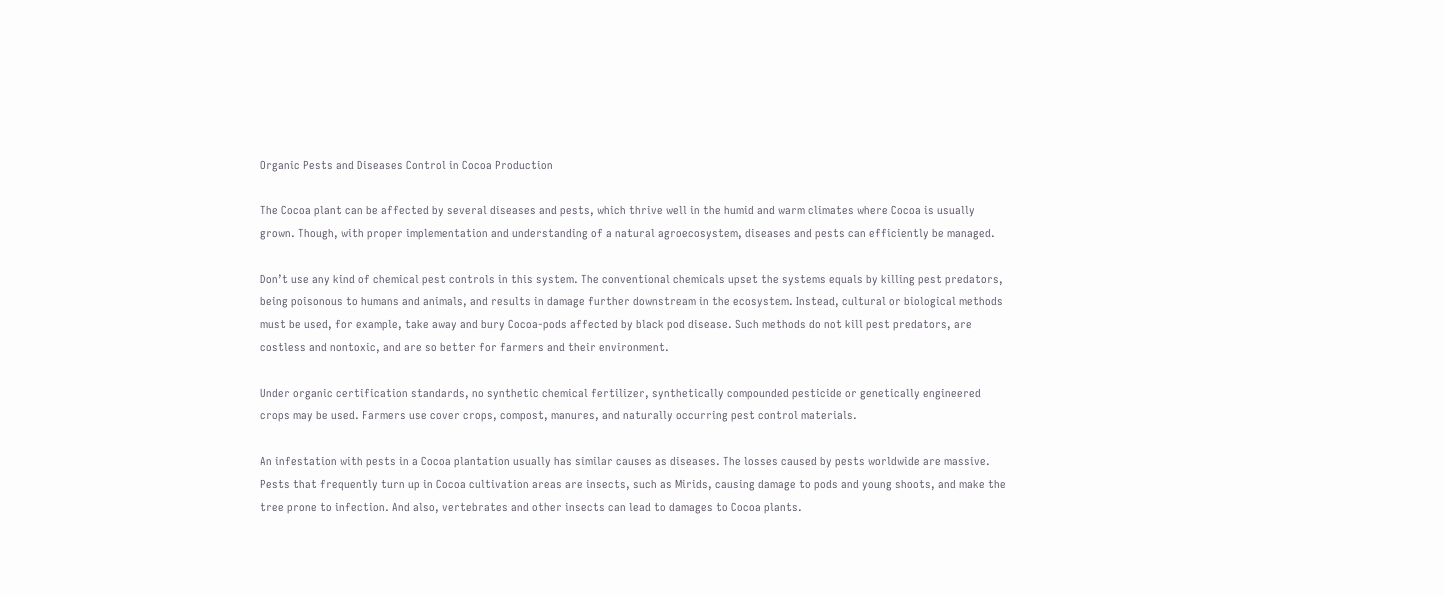Organic Pests and Diseases Control in Cocoa Production

The Cocoa plant can be affected by several diseases and pests, which thrive well in the humid and warm climates where Cocoa is usually grown. Though, with proper implementation and understanding of a natural agroecosystem, diseases and pests can efficiently be managed.

Don’t use any kind of chemical pest controls in this system. The conventional chemicals upset the systems equals by killing pest predators, being poisonous to humans and animals, and results in damage further downstream in the ecosystem. Instead, cultural or biological methods must be used, for example, take away and bury Cocoa-pods affected by black pod disease. Such methods do not kill pest predators, are costless and nontoxic, and are so better for farmers and their environment.

Under organic certification standards, no synthetic chemical fertilizer, synthetically compounded pesticide or genetically engineered crops may be used. Farmers use cover crops, compost, manures, and naturally occurring pest control materials.

An infestation with pests in a Cocoa plantation usually has similar causes as diseases. The losses caused by pests worldwide are massive. Pests that frequently turn up in Cocoa cultivation areas are insects, such as Mirids, causing damage to pods and young shoots, and make the tree prone to infection. And also, vertebrates and other insects can lead to damages to Cocoa plants.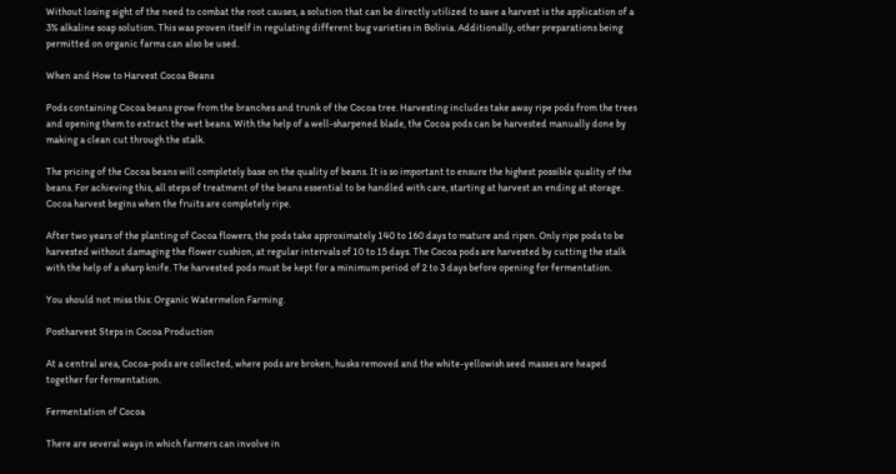Without losing sight of the need to combat the root causes, a solution that can be directly utilized to save a harvest is the application of a 3% alkaline soap solution. This was proven itself in regulating different bug varieties in Bolivia. Additionally, other preparations being permitted on organic farms can also be used.

When and How to Harvest Cocoa Beans

Pods containing Cocoa beans grow from the branches and trunk of the Cocoa tree. Harvesting includes take away ripe pods from the trees and opening them to extract the wet beans. With the help of a well-sharpened blade, the Cocoa pods can be harvested manually done by making a clean cut through the stalk.

The pricing of the Cocoa beans will completely base on the quality of beans. It is so important to ensure the highest possible quality of the beans. For achieving this, all steps of treatment of the beans essential to be handled with care, starting at harvest an ending at storage. Cocoa harvest begins when the fruits are completely ripe.

After two years of the planting of Cocoa flowers, the pods take approximately 140 to 160 days to mature and ripen. Only ripe pods to be harvested without damaging the flower cushion, at regular intervals of 10 to 15 days. The Cocoa pods are harvested by cutting the stalk with the help of a sharp knife. The harvested pods must be kept for a minimum period of 2 to 3 days before opening for fermentation.

You should not miss this: Organic Watermelon Farming.

Postharvest Steps in Cocoa Production

At a central area, Cocoa-pods are collected, where pods are broken, husks removed and the white-yellowish seed masses are heaped together for fermentation.

Fermentation of Cocoa

There are several ways in which farmers can involve in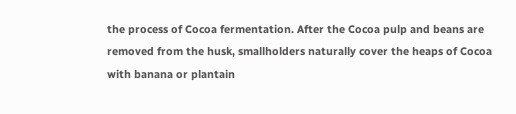the process of Cocoa fermentation. After the Cocoa pulp and beans are removed from the husk, smallholders naturally cover the heaps of Cocoa with banana or plantain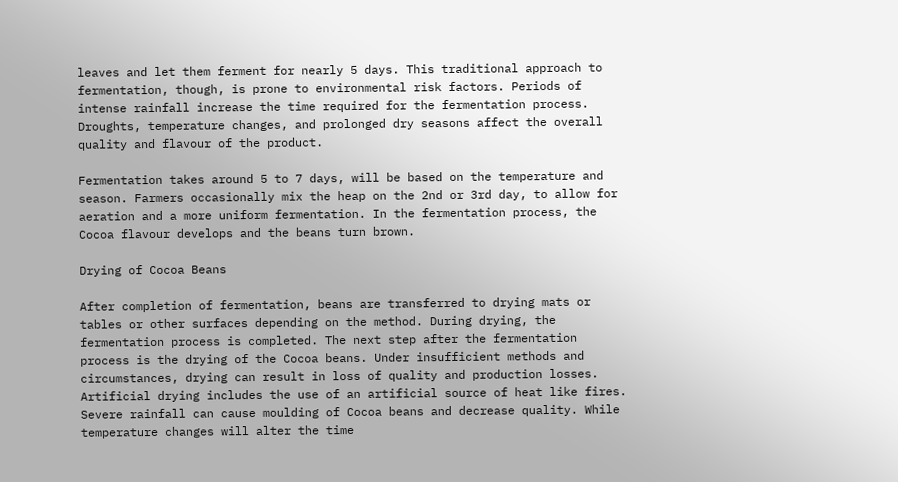leaves and let them ferment for nearly 5 days. This traditional approach to fermentation, though, is prone to environmental risk factors. Periods of intense rainfall increase the time required for the fermentation process. Droughts, temperature changes, and prolonged dry seasons affect the overall quality and flavour of the product.

Fermentation takes around 5 to 7 days, will be based on the temperature and season. Farmers occasionally mix the heap on the 2nd or 3rd day, to allow for aeration and a more uniform fermentation. In the fermentation process, the Cocoa flavour develops and the beans turn brown.

Drying of Cocoa Beans

After completion of fermentation, beans are transferred to drying mats or tables or other surfaces depending on the method. During drying, the fermentation process is completed. The next step after the fermentation process is the drying of the Cocoa beans. Under insufficient methods and circumstances, drying can result in loss of quality and production losses. Artificial drying includes the use of an artificial source of heat like fires. Severe rainfall can cause moulding of Cocoa beans and decrease quality. While temperature changes will alter the time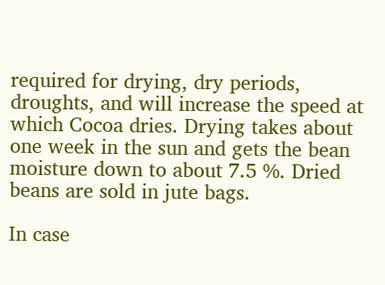required for drying, dry periods, droughts, and will increase the speed at which Cocoa dries. Drying takes about one week in the sun and gets the bean moisture down to about 7.5 %. Dried beans are sold in jute bags.

In case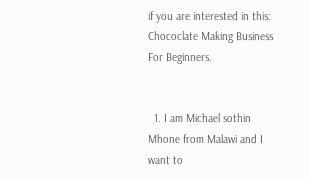if you are interested in this: Chococlate Making Business For Beginners.


  1. I am Michael sothin Mhone from Malawi and I want to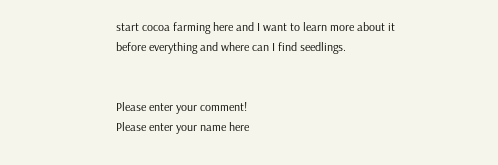start cocoa farming here and I want to learn more about it before everything and where can I find seedlings.


Please enter your comment!
Please enter your name here